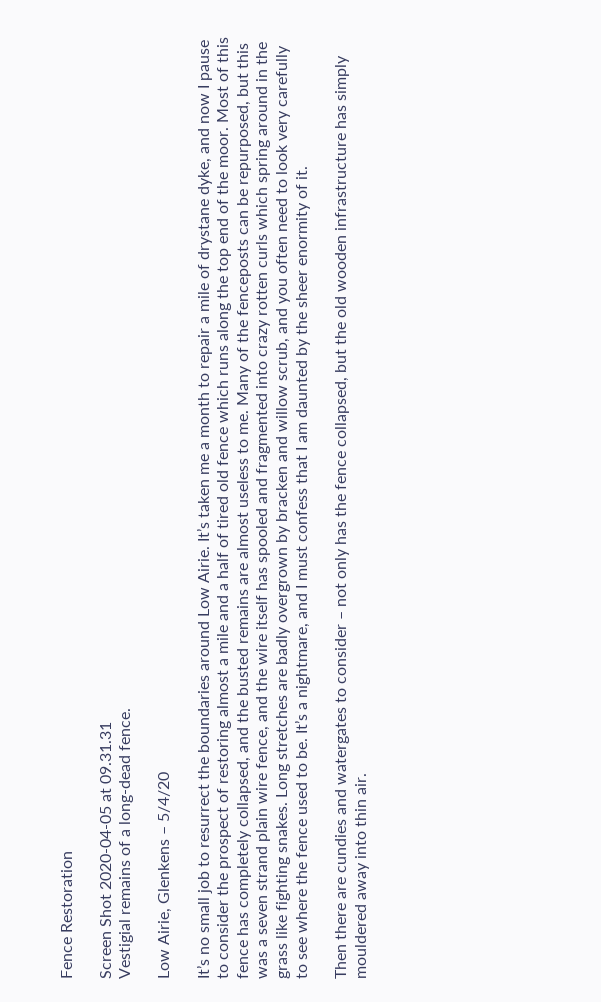Fence Restoration

Screen Shot 2020-04-05 at 09.31.31
Vestigial remains of a long-dead fence.

Low Airie, Glenkens – 5/4/20

It’s no small job to resurrect the boundaries around Low Airie. It’s taken me a month to repair a mile of drystane dyke, and now I pause to consider the prospect of restoring almost a mile and a half of tired old fence which runs along the top end of the moor. Most of this fence has completely collapsed, and the busted remains are almost useless to me. Many of the fenceposts can be repurposed, but this was a seven strand plain wire fence, and the wire itself has spooled and fragmented into crazy rotten curls which spring around in the grass like fighting snakes. Long stretches are badly overgrown by bracken and willow scrub, and you often need to look very carefully to see where the fence used to be. It’s a nightmare, and I must confess that I am daunted by the sheer enormity of it.

Then there are cundies and watergates to consider – not only has the fence collapsed, but the old wooden infrastructure has simply mouldered away into thin air.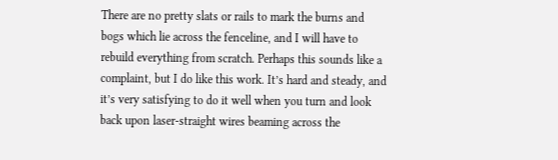There are no pretty slats or rails to mark the burns and bogs which lie across the fenceline, and I will have to rebuild everything from scratch. Perhaps this sounds like a complaint, but I do like this work. It’s hard and steady, and it’s very satisfying to do it well when you turn and look back upon laser-straight wires beaming across the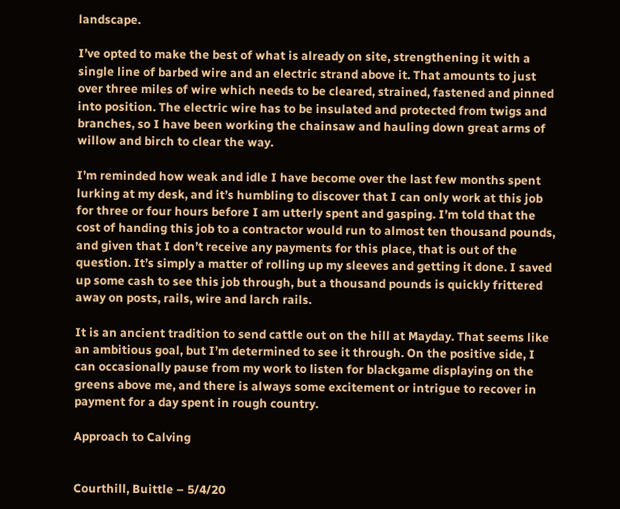landscape.

I’ve opted to make the best of what is already on site, strengthening it with a single line of barbed wire and an electric strand above it. That amounts to just over three miles of wire which needs to be cleared, strained, fastened and pinned into position. The electric wire has to be insulated and protected from twigs and branches, so I have been working the chainsaw and hauling down great arms of willow and birch to clear the way.

I’m reminded how weak and idle I have become over the last few months spent lurking at my desk, and it’s humbling to discover that I can only work at this job for three or four hours before I am utterly spent and gasping. I’m told that the cost of handing this job to a contractor would run to almost ten thousand pounds, and given that I don’t receive any payments for this place, that is out of the question. It’s simply a matter of rolling up my sleeves and getting it done. I saved up some cash to see this job through, but a thousand pounds is quickly frittered away on posts, rails, wire and larch rails.

It is an ancient tradition to send cattle out on the hill at Mayday. That seems like an ambitious goal, but I’m determined to see it through. On the positive side, I can occasionally pause from my work to listen for blackgame displaying on the greens above me, and there is always some excitement or intrigue to recover in payment for a day spent in rough country.

Approach to Calving


Courthill, Buittle – 5/4/20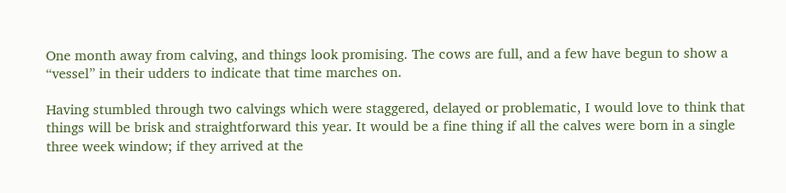One month away from calving, and things look promising. The cows are full, and a few have begun to show a “vessel” in their udders to indicate that time marches on.

Having stumbled through two calvings which were staggered, delayed or problematic, I would love to think that things will be brisk and straightforward this year. It would be a fine thing if all the calves were born in a single three week window; if they arrived at the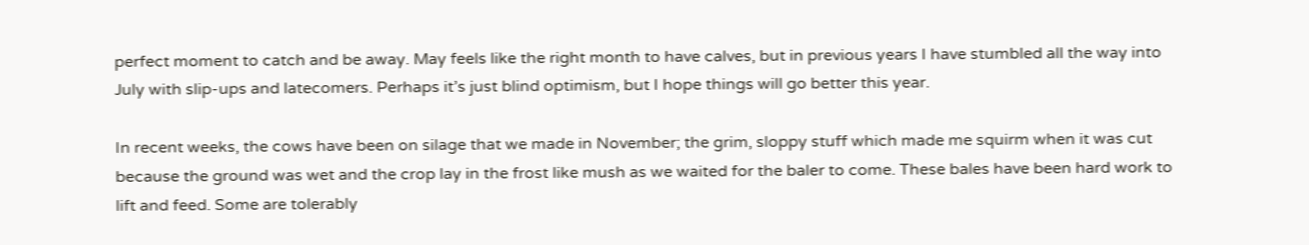perfect moment to catch and be away. May feels like the right month to have calves, but in previous years I have stumbled all the way into July with slip-ups and latecomers. Perhaps it’s just blind optimism, but I hope things will go better this year.

In recent weeks, the cows have been on silage that we made in November; the grim, sloppy stuff which made me squirm when it was cut because the ground was wet and the crop lay in the frost like mush as we waited for the baler to come. These bales have been hard work to lift and feed. Some are tolerably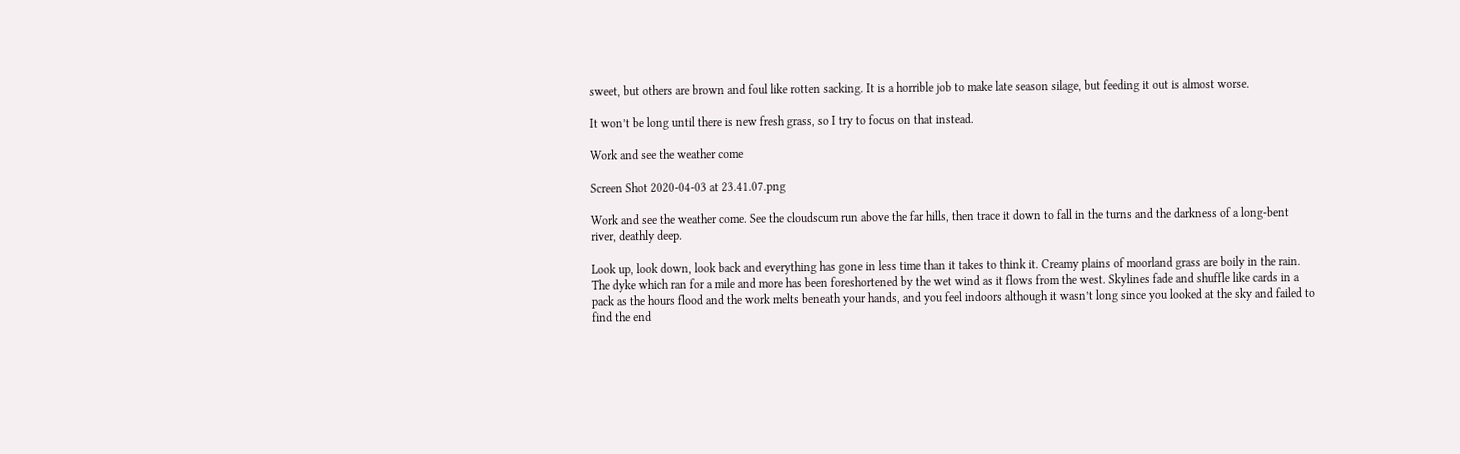sweet, but others are brown and foul like rotten sacking. It is a horrible job to make late season silage, but feeding it out is almost worse.

It won’t be long until there is new fresh grass, so I try to focus on that instead.

Work and see the weather come

Screen Shot 2020-04-03 at 23.41.07.png

Work and see the weather come. See the cloudscum run above the far hills, then trace it down to fall in the turns and the darkness of a long-bent river, deathly deep.

Look up, look down, look back and everything has gone in less time than it takes to think it. Creamy plains of moorland grass are boily in the rain. The dyke which ran for a mile and more has been foreshortened by the wet wind as it flows from the west. Skylines fade and shuffle like cards in a pack as the hours flood and the work melts beneath your hands, and you feel indoors although it wasn’t long since you looked at the sky and failed to find the end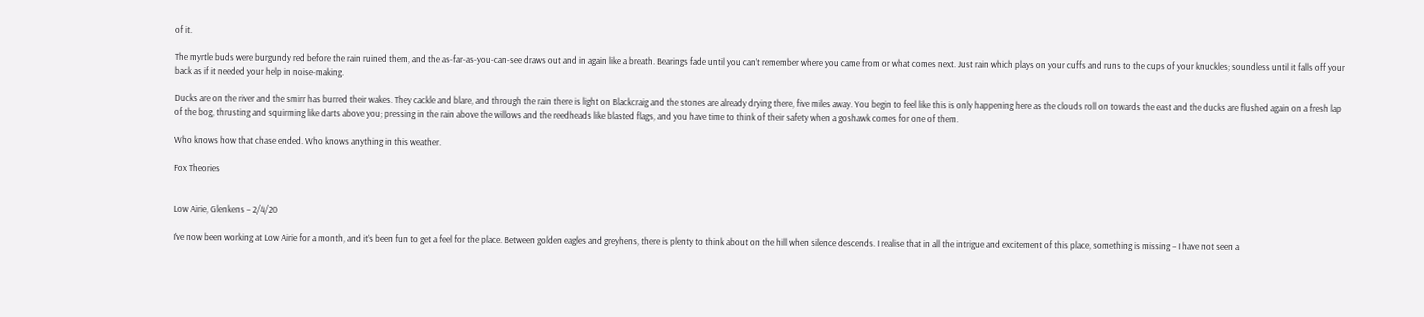of it.

The myrtle buds were burgundy red before the rain ruined them, and the as-far-as-you-can-see draws out and in again like a breath. Bearings fade until you can’t remember where you came from or what comes next. Just rain which plays on your cuffs and runs to the cups of your knuckles; soundless until it falls off your back as if it needed your help in noise-making.

Ducks are on the river and the smirr has burred their wakes. They cackle and blare, and through the rain there is light on Blackcraig and the stones are already drying there, five miles away. You begin to feel like this is only happening here as the clouds roll on towards the east and the ducks are flushed again on a fresh lap of the bog, thrusting and squirming like darts above you; pressing in the rain above the willows and the reedheads like blasted flags, and you have time to think of their safety when a goshawk comes for one of them.

Who knows how that chase ended. Who knows anything in this weather.

Fox Theories


Low Airie, Glenkens – 2/4/20

I’ve now been working at Low Airie for a month, and it’s been fun to get a feel for the place. Between golden eagles and greyhens, there is plenty to think about on the hill when silence descends. I realise that in all the intrigue and excitement of this place, something is missing – I have not seen a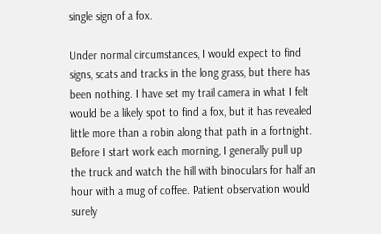single sign of a fox.

Under normal circumstances, I would expect to find signs, scats and tracks in the long grass, but there has been nothing. I have set my trail camera in what I felt would be a likely spot to find a fox, but it has revealed little more than a robin along that path in a fortnight. Before I start work each morning, I generally pull up the truck and watch the hill with binoculars for half an hour with a mug of coffee. Patient observation would surely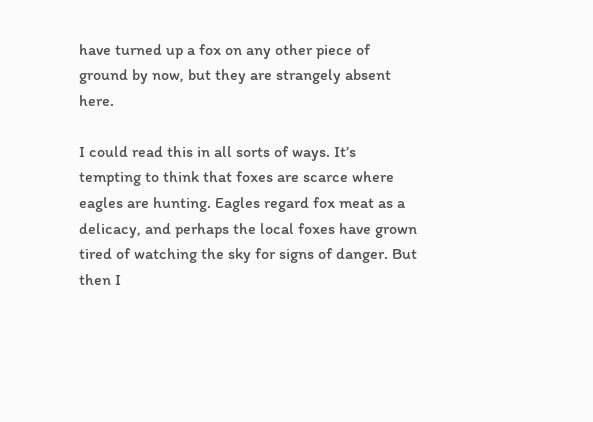have turned up a fox on any other piece of ground by now, but they are strangely absent here.

I could read this in all sorts of ways. It’s tempting to think that foxes are scarce where eagles are hunting. Eagles regard fox meat as a delicacy, and perhaps the local foxes have grown tired of watching the sky for signs of danger. But then I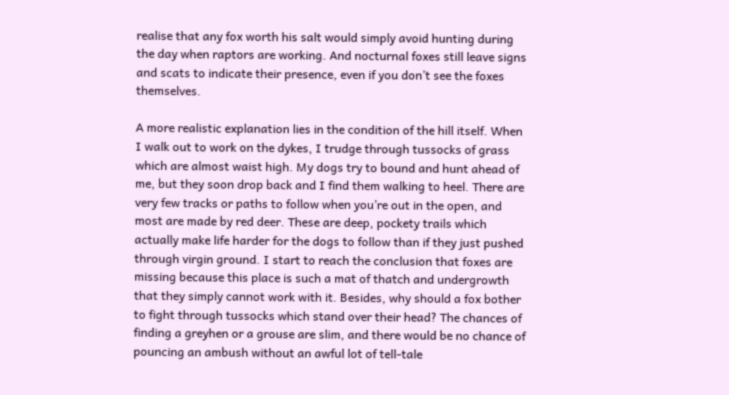realise that any fox worth his salt would simply avoid hunting during the day when raptors are working. And nocturnal foxes still leave signs and scats to indicate their presence, even if you don’t see the foxes themselves.

A more realistic explanation lies in the condition of the hill itself. When I walk out to work on the dykes, I trudge through tussocks of grass which are almost waist high. My dogs try to bound and hunt ahead of me, but they soon drop back and I find them walking to heel. There are very few tracks or paths to follow when you’re out in the open, and most are made by red deer. These are deep, pockety trails which actually make life harder for the dogs to follow than if they just pushed through virgin ground. I start to reach the conclusion that foxes are missing because this place is such a mat of thatch and undergrowth that they simply cannot work with it. Besides, why should a fox bother to fight through tussocks which stand over their head? The chances of finding a greyhen or a grouse are slim, and there would be no chance of pouncing an ambush without an awful lot of tell-tale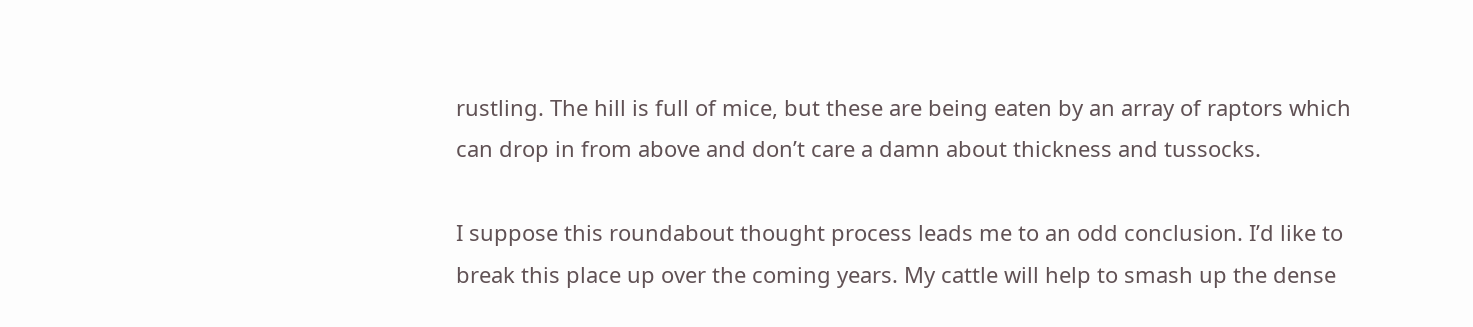rustling. The hill is full of mice, but these are being eaten by an array of raptors which can drop in from above and don’t care a damn about thickness and tussocks.

I suppose this roundabout thought process leads me to an odd conclusion. I’d like to break this place up over the coming years. My cattle will help to smash up the dense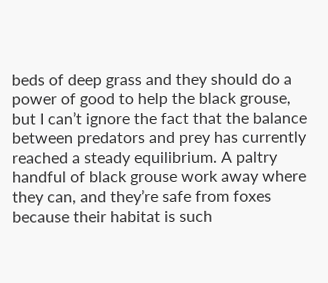beds of deep grass and they should do a power of good to help the black grouse, but I can’t ignore the fact that the balance between predators and prey has currently reached a steady equilibrium. A paltry handful of black grouse work away where they can, and they’re safe from foxes because their habitat is such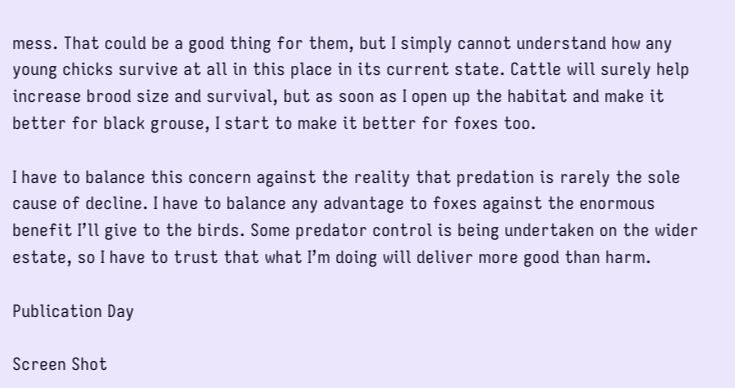mess. That could be a good thing for them, but I simply cannot understand how any young chicks survive at all in this place in its current state. Cattle will surely help increase brood size and survival, but as soon as I open up the habitat and make it better for black grouse, I start to make it better for foxes too.

I have to balance this concern against the reality that predation is rarely the sole cause of decline. I have to balance any advantage to foxes against the enormous benefit I’ll give to the birds. Some predator control is being undertaken on the wider estate, so I have to trust that what I’m doing will deliver more good than harm.

Publication Day

Screen Shot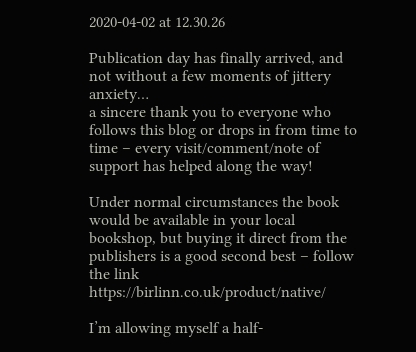2020-04-02 at 12.30.26

Publication day has finally arrived, and not without a few moments of jittery anxiety…
a sincere thank you to everyone who follows this blog or drops in from time to time – every visit/comment/note of support has helped along the way!

Under normal circumstances the book would be available in your local bookshop, but buying it direct from the publishers is a good second best – follow the link https://birlinn.co.uk/product/native/

I’m allowing myself a half-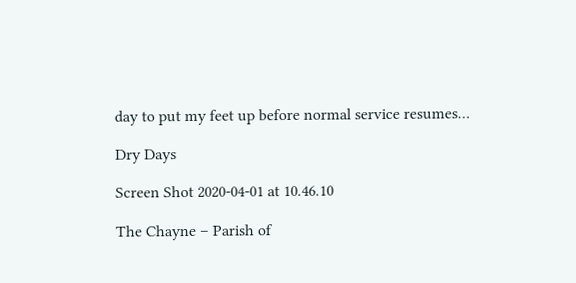day to put my feet up before normal service resumes…

Dry Days

Screen Shot 2020-04-01 at 10.46.10

The Chayne – Parish of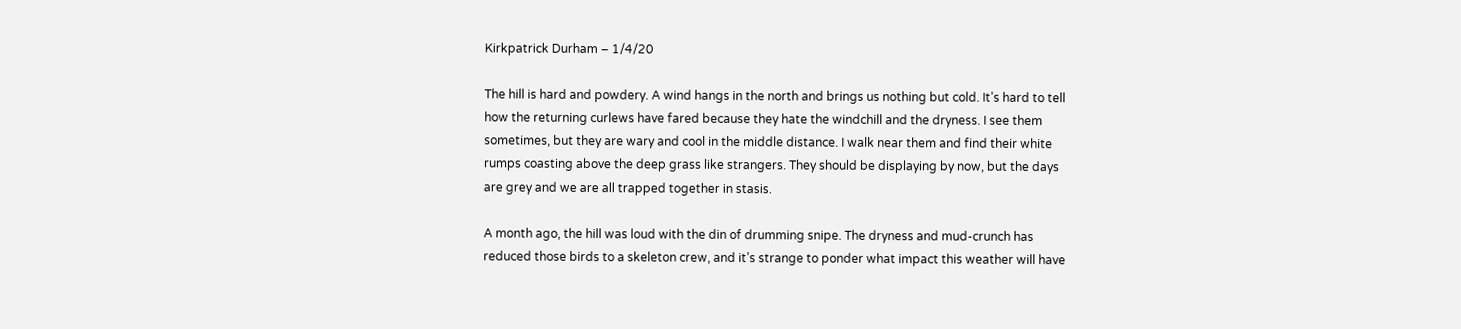Kirkpatrick Durham – 1/4/20

The hill is hard and powdery. A wind hangs in the north and brings us nothing but cold. It’s hard to tell how the returning curlews have fared because they hate the windchill and the dryness. I see them sometimes, but they are wary and cool in the middle distance. I walk near them and find their white rumps coasting above the deep grass like strangers. They should be displaying by now, but the days are grey and we are all trapped together in stasis.

A month ago, the hill was loud with the din of drumming snipe. The dryness and mud-crunch has reduced those birds to a skeleton crew, and it’s strange to ponder what impact this weather will have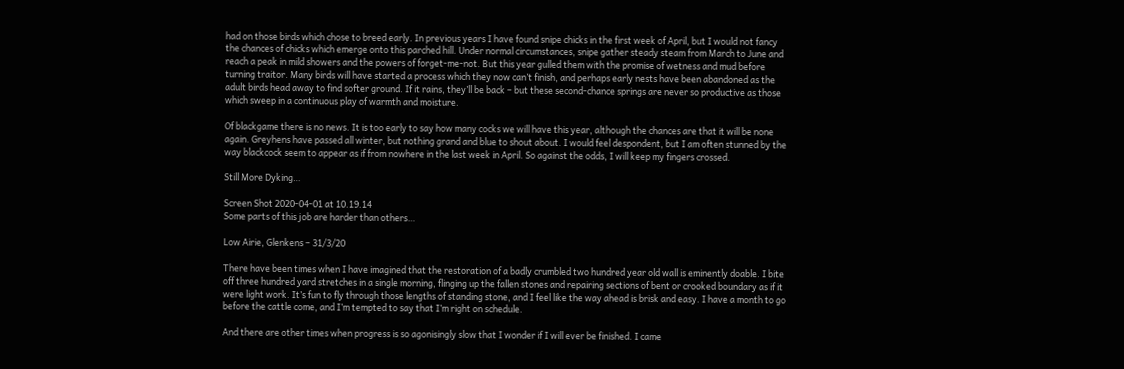had on those birds which chose to breed early. In previous years I have found snipe chicks in the first week of April, but I would not fancy the chances of chicks which emerge onto this parched hill. Under normal circumstances, snipe gather steady steam from March to June and reach a peak in mild showers and the powers of forget-me-not. But this year gulled them with the promise of wetness and mud before turning traitor. Many birds will have started a process which they now can’t finish, and perhaps early nests have been abandoned as the adult birds head away to find softer ground. If it rains, they’ll be back – but these second-chance springs are never so productive as those which sweep in a continuous play of warmth and moisture.

Of blackgame there is no news. It is too early to say how many cocks we will have this year, although the chances are that it will be none again. Greyhens have passed all winter, but nothing grand and blue to shout about. I would feel despondent, but I am often stunned by the way blackcock seem to appear as if from nowhere in the last week in April. So against the odds, I will keep my fingers crossed.

Still More Dyking…

Screen Shot 2020-04-01 at 10.19.14
Some parts of this job are harder than others…

Low Airie, Glenkens – 31/3/20

There have been times when I have imagined that the restoration of a badly crumbled two hundred year old wall is eminently doable. I bite off three hundred yard stretches in a single morning, flinging up the fallen stones and repairing sections of bent or crooked boundary as if it were light work. It’s fun to fly through those lengths of standing stone, and I feel like the way ahead is brisk and easy. I have a month to go before the cattle come, and I’m tempted to say that I’m right on schedule.

And there are other times when progress is so agonisingly slow that I wonder if I will ever be finished. I came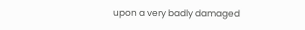upon a very badly damaged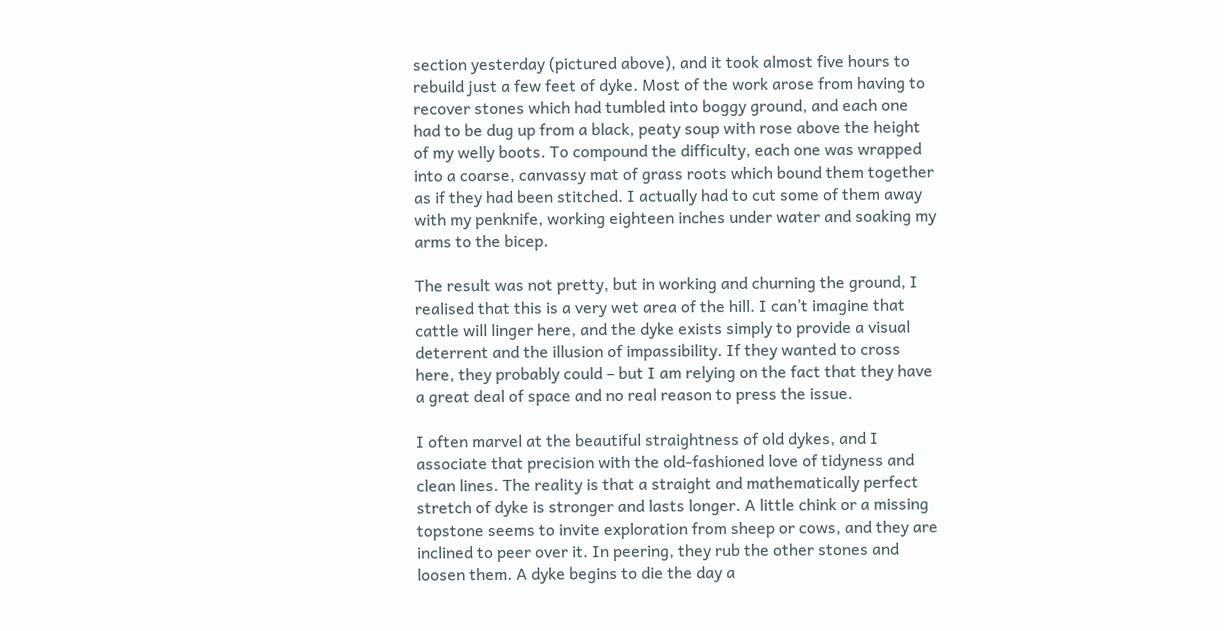section yesterday (pictured above), and it took almost five hours to rebuild just a few feet of dyke. Most of the work arose from having to recover stones which had tumbled into boggy ground, and each one had to be dug up from a black, peaty soup with rose above the height of my welly boots. To compound the difficulty, each one was wrapped into a coarse, canvassy mat of grass roots which bound them together as if they had been stitched. I actually had to cut some of them away with my penknife, working eighteen inches under water and soaking my arms to the bicep.

The result was not pretty, but in working and churning the ground, I realised that this is a very wet area of the hill. I can’t imagine that cattle will linger here, and the dyke exists simply to provide a visual deterrent and the illusion of impassibility. If they wanted to cross here, they probably could – but I am relying on the fact that they have a great deal of space and no real reason to press the issue.

I often marvel at the beautiful straightness of old dykes, and I associate that precision with the old-fashioned love of tidyness and clean lines. The reality is that a straight and mathematically perfect stretch of dyke is stronger and lasts longer. A little chink or a missing topstone seems to invite exploration from sheep or cows, and they are inclined to peer over it. In peering, they rub the other stones and loosen them. A dyke begins to die the day a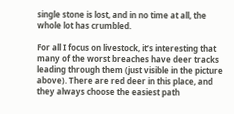single stone is lost, and in no time at all, the whole lot has crumbled.

For all I focus on livestock, it’s interesting that many of the worst breaches have deer tracks leading through them (just visible in the picture above). There are red deer in this place, and they always choose the easiest path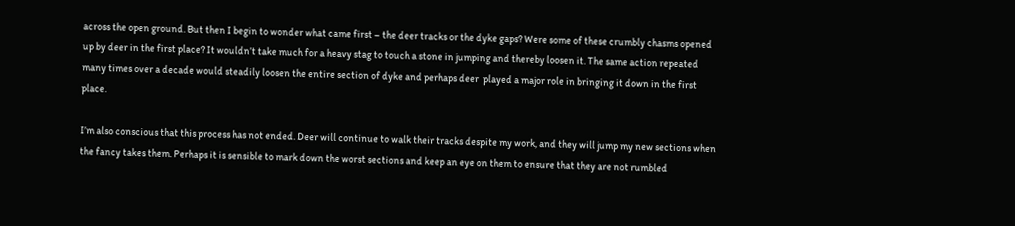across the open ground. But then I begin to wonder what came first – the deer tracks or the dyke gaps? Were some of these crumbly chasms opened up by deer in the first place? It wouldn’t take much for a heavy stag to touch a stone in jumping and thereby loosen it. The same action repeated many times over a decade would steadily loosen the entire section of dyke and perhaps deer  played a major role in bringing it down in the first place.

I’m also conscious that this process has not ended. Deer will continue to walk their tracks despite my work, and they will jump my new sections when the fancy takes them. Perhaps it is sensible to mark down the worst sections and keep an eye on them to ensure that they are not rumbled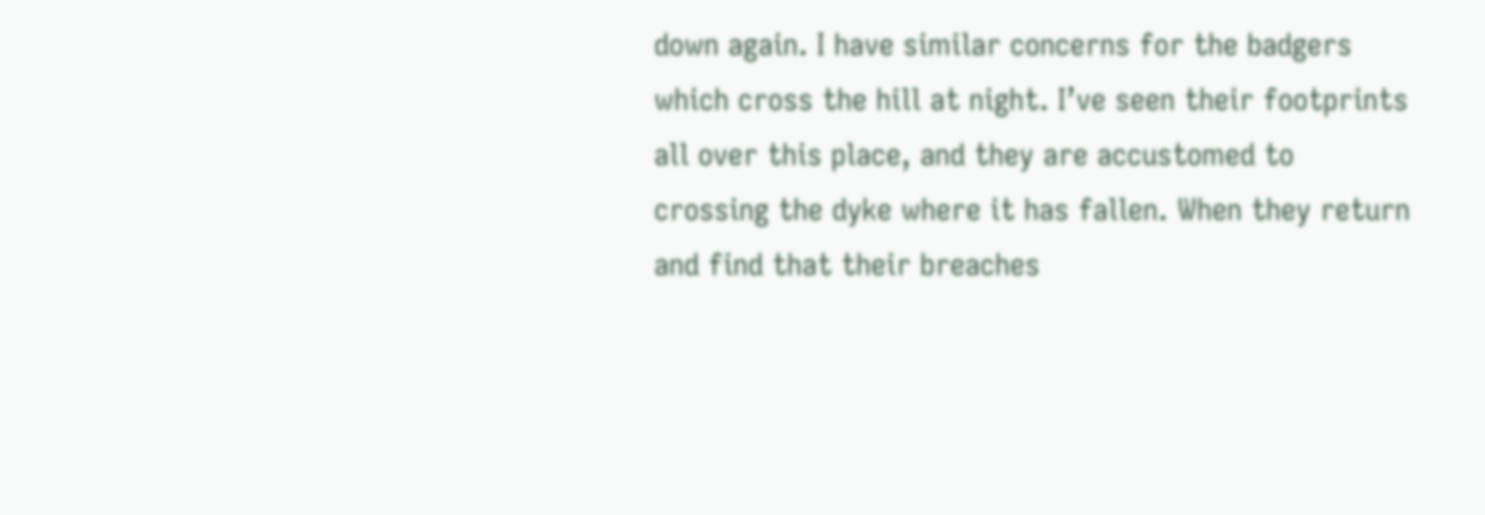down again. I have similar concerns for the badgers which cross the hill at night. I’ve seen their footprints all over this place, and they are accustomed to crossing the dyke where it has fallen. When they return and find that their breaches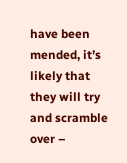have been mended, it’s likely that they will try and scramble over –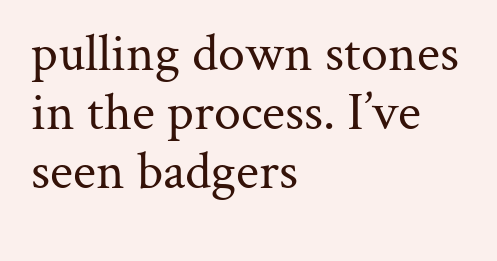pulling down stones in the process. I’ve seen badgers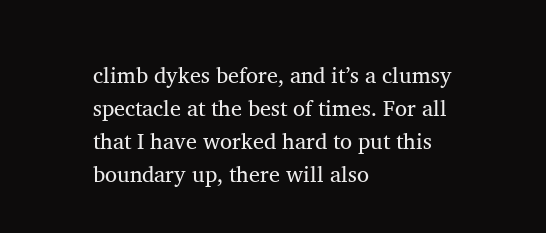climb dykes before, and it’s a clumsy spectacle at the best of times. For all that I have worked hard to put this boundary up, there will also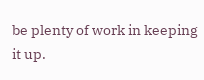be plenty of work in keeping it up.